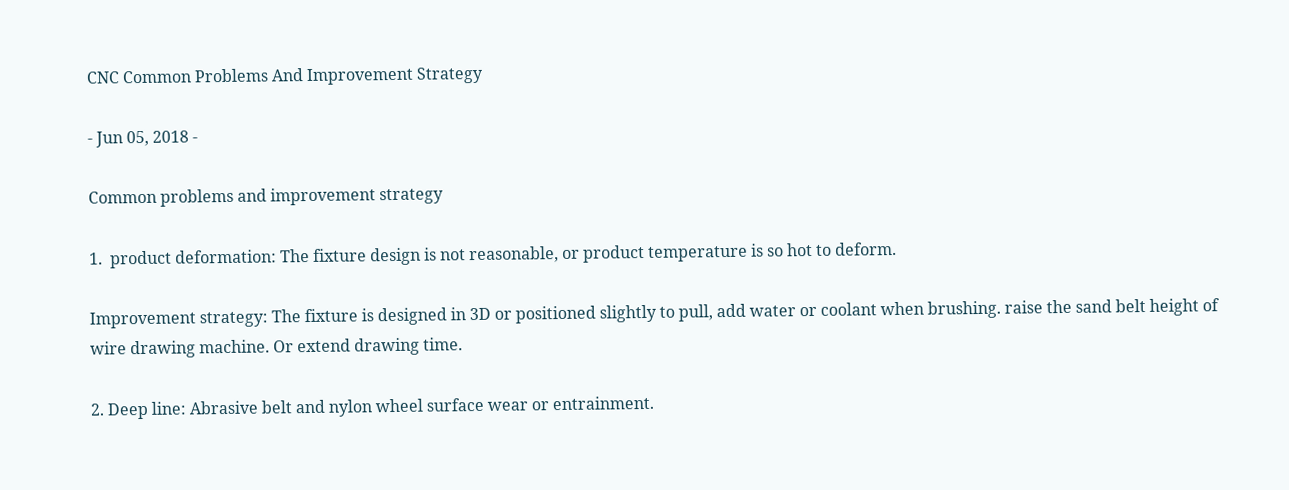CNC Common Problems And Improvement Strategy

- Jun 05, 2018 -

Common problems and improvement strategy

1.  product deformation: The fixture design is not reasonable, or product temperature is so hot to deform.

Improvement strategy: The fixture is designed in 3D or positioned slightly to pull, add water or coolant when brushing. raise the sand belt height of wire drawing machine. Or extend drawing time.

2. Deep line: Abrasive belt and nylon wheel surface wear or entrainment.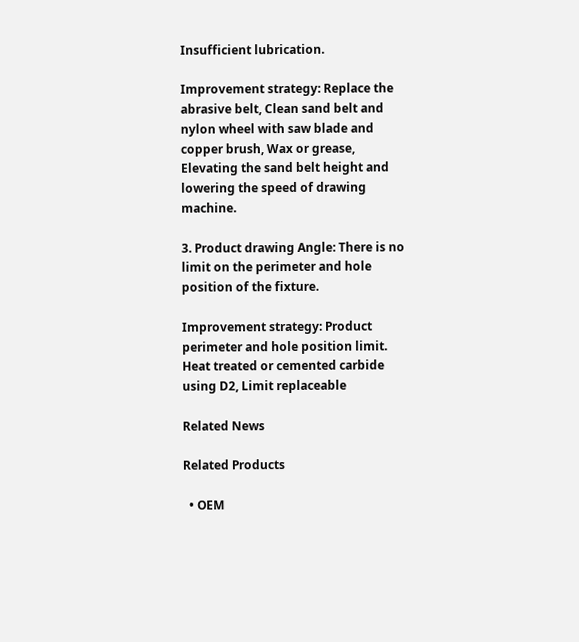Insufficient lubrication.

Improvement strategy: Replace the abrasive belt, Clean sand belt and nylon wheel with saw blade and copper brush, Wax or grease, Elevating the sand belt height and lowering the speed of drawing machine.

3. Product drawing Angle: There is no limit on the perimeter and hole position of the fixture.

Improvement strategy: Product perimeter and hole position limit. Heat treated or cemented carbide using D2, Limit replaceable

Related News

Related Products

  • OEM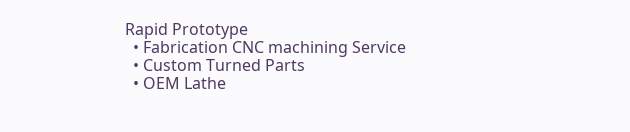Rapid Prototype
  • Fabrication CNC machining Service
  • Custom Turned Parts
  • OEM Lathe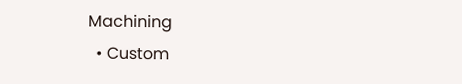Machining
  • Custom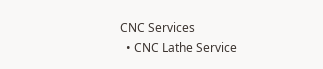CNC Services
  • CNC Lathe Service